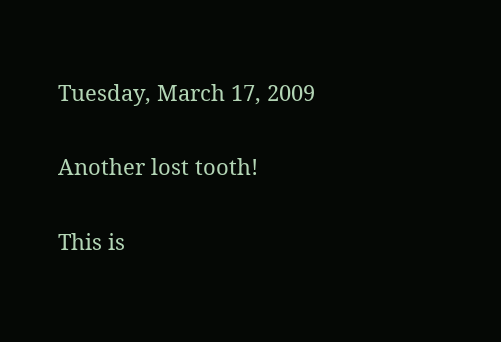Tuesday, March 17, 2009

Another lost tooth!

This is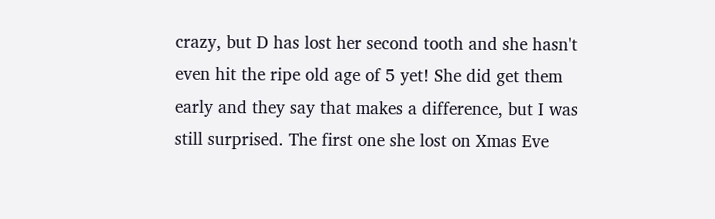crazy, but D has lost her second tooth and she hasn't even hit the ripe old age of 5 yet! She did get them early and they say that makes a difference, but I was still surprised. The first one she lost on Xmas Eve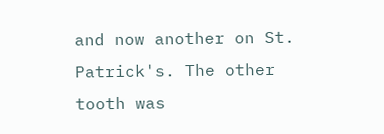and now another on St. Patrick's. The other tooth was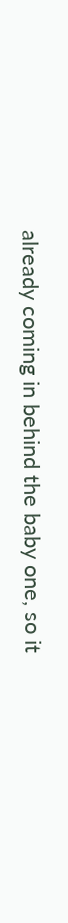already coming in behind the baby one, so it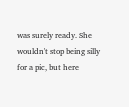was surely ready. She wouldn't stop being silly for a pic, but here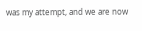was my attempt, and we are now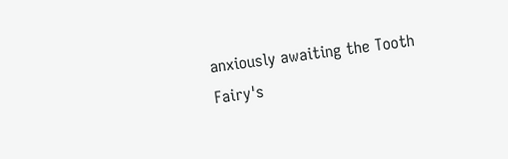anxiously awaiting the Tooth Fairy's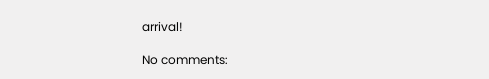arrival!

No comments: